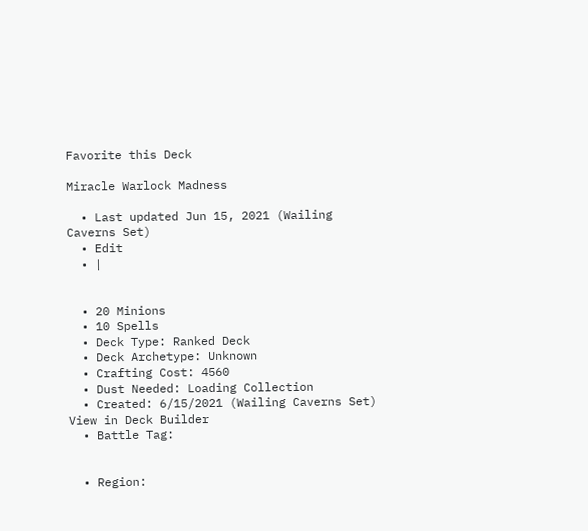Favorite this Deck

Miracle Warlock Madness

  • Last updated Jun 15, 2021 (Wailing Caverns Set)
  • Edit
  • |


  • 20 Minions
  • 10 Spells
  • Deck Type: Ranked Deck
  • Deck Archetype: Unknown
  • Crafting Cost: 4560
  • Dust Needed: Loading Collection
  • Created: 6/15/2021 (Wailing Caverns Set)
View in Deck Builder
  • Battle Tag:


  • Region: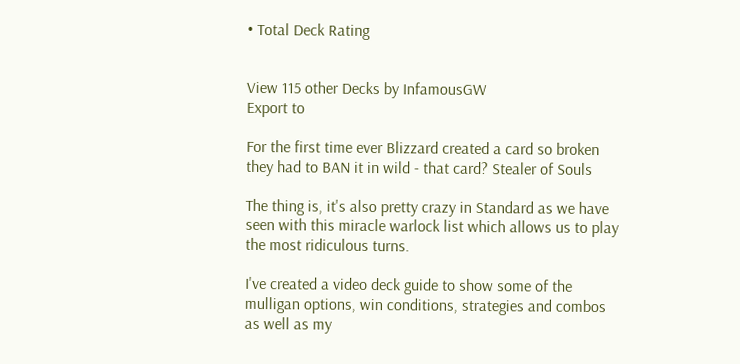• Total Deck Rating


View 115 other Decks by InfamousGW
Export to

For the first time ever Blizzard created a card so broken they had to BAN it in wild - that card? Stealer of Souls

The thing is, it's also pretty crazy in Standard as we have seen with this miracle warlock list which allows us to play the most ridiculous turns.

I've created a video deck guide to show some of the mulligan options, win conditions, strategies and combos as well as my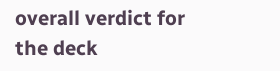overall verdict for the deck